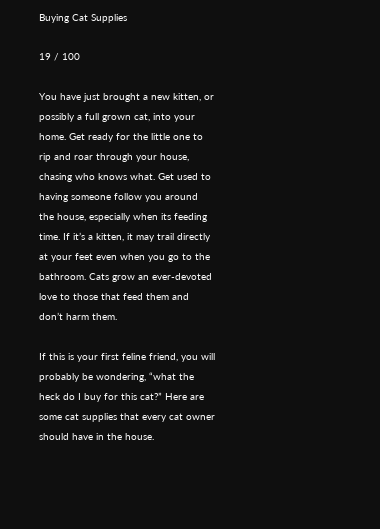Buying Cat Supplies

19 / 100

You have just brought a new kitten, or possibly a full grown cat, into your home. Get ready for the little one to rip and roar through your house, chasing who knows what. Get used to having someone follow you around the house, especially when its feeding time. If it’s a kitten, it may trail directly at your feet even when you go to the bathroom. Cats grow an ever-devoted love to those that feed them and don’t harm them.

If this is your first feline friend, you will probably be wondering, “what the heck do I buy for this cat?” Here are some cat supplies that every cat owner should have in the house.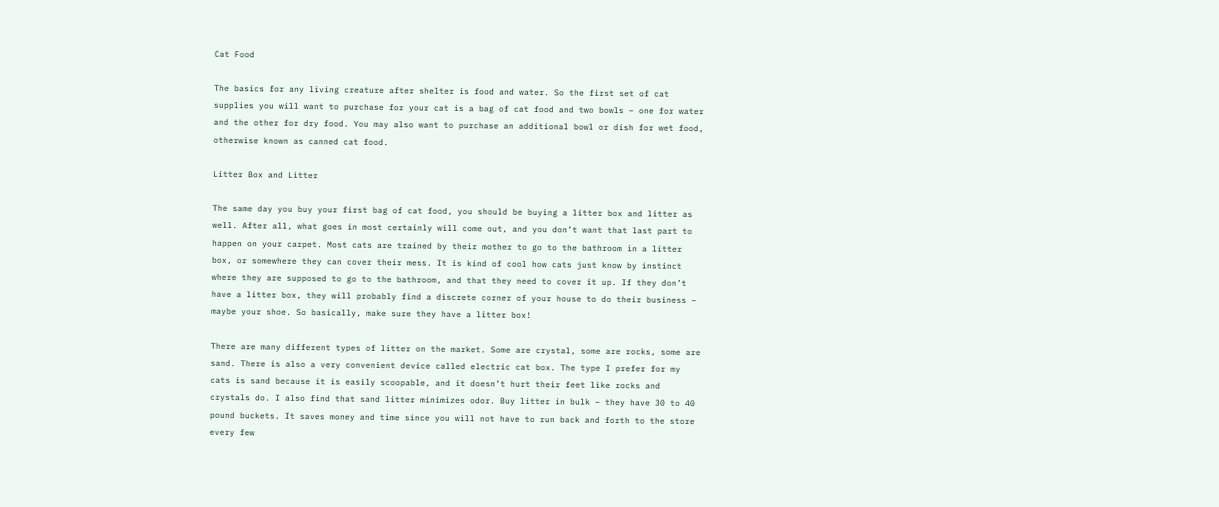Cat Food

The basics for any living creature after shelter is food and water. So the first set of cat supplies you will want to purchase for your cat is a bag of cat food and two bowls – one for water and the other for dry food. You may also want to purchase an additional bowl or dish for wet food, otherwise known as canned cat food.

Litter Box and Litter

The same day you buy your first bag of cat food, you should be buying a litter box and litter as well. After all, what goes in most certainly will come out, and you don’t want that last part to happen on your carpet. Most cats are trained by their mother to go to the bathroom in a litter box, or somewhere they can cover their mess. It is kind of cool how cats just know by instinct where they are supposed to go to the bathroom, and that they need to cover it up. If they don’t have a litter box, they will probably find a discrete corner of your house to do their business – maybe your shoe. So basically, make sure they have a litter box!

There are many different types of litter on the market. Some are crystal, some are rocks, some are sand. There is also a very convenient device called electric cat box. The type I prefer for my cats is sand because it is easily scoopable, and it doesn’t hurt their feet like rocks and crystals do. I also find that sand litter minimizes odor. Buy litter in bulk – they have 30 to 40 pound buckets. It saves money and time since you will not have to run back and forth to the store every few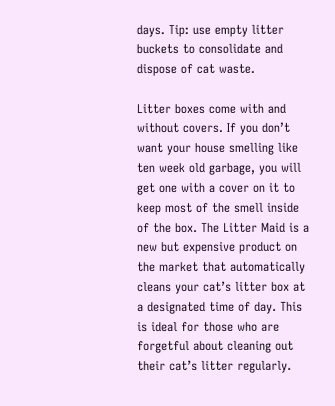days. Tip: use empty litter buckets to consolidate and dispose of cat waste.

Litter boxes come with and without covers. If you don’t want your house smelling like ten week old garbage, you will get one with a cover on it to keep most of the smell inside of the box. The Litter Maid is a new but expensive product on the market that automatically cleans your cat’s litter box at a designated time of day. This is ideal for those who are forgetful about cleaning out their cat’s litter regularly.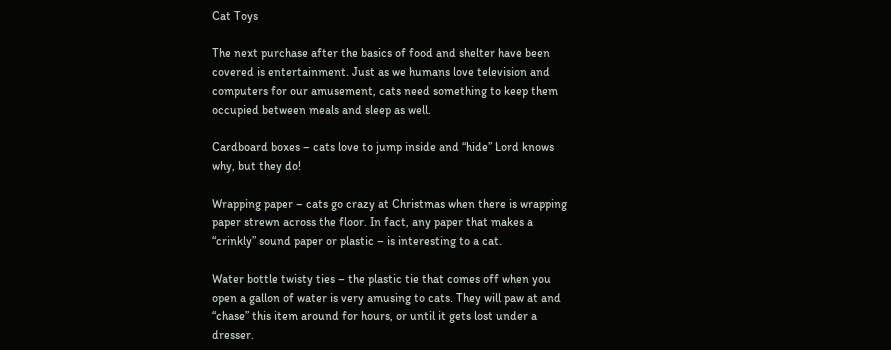Cat Toys

The next purchase after the basics of food and shelter have been covered is entertainment. Just as we humans love television and computers for our amusement, cats need something to keep them occupied between meals and sleep as well.

Cardboard boxes – cats love to jump inside and “hide” Lord knows why, but they do!

Wrapping paper – cats go crazy at Christmas when there is wrapping paper strewn across the floor. In fact, any paper that makes a “crinkly” sound paper or plastic – is interesting to a cat.

Water bottle twisty ties – the plastic tie that comes off when you open a gallon of water is very amusing to cats. They will paw at and “chase” this item around for hours, or until it gets lost under a dresser.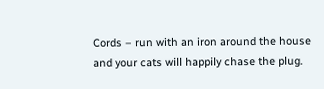Cords – run with an iron around the house and your cats will happily chase the plug.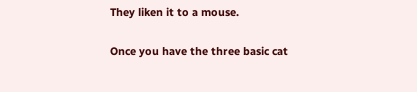They liken it to a mouse.

Once you have the three basic cat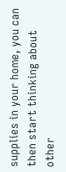supplies in your home, you can then start thinking about other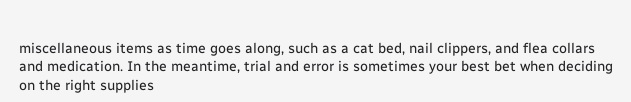miscellaneous items as time goes along, such as a cat bed, nail clippers, and flea collars and medication. In the meantime, trial and error is sometimes your best bet when deciding on the right supplies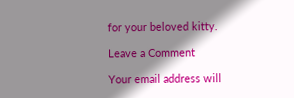for your beloved kitty.

Leave a Comment

Your email address will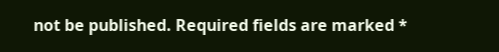not be published. Required fields are marked *